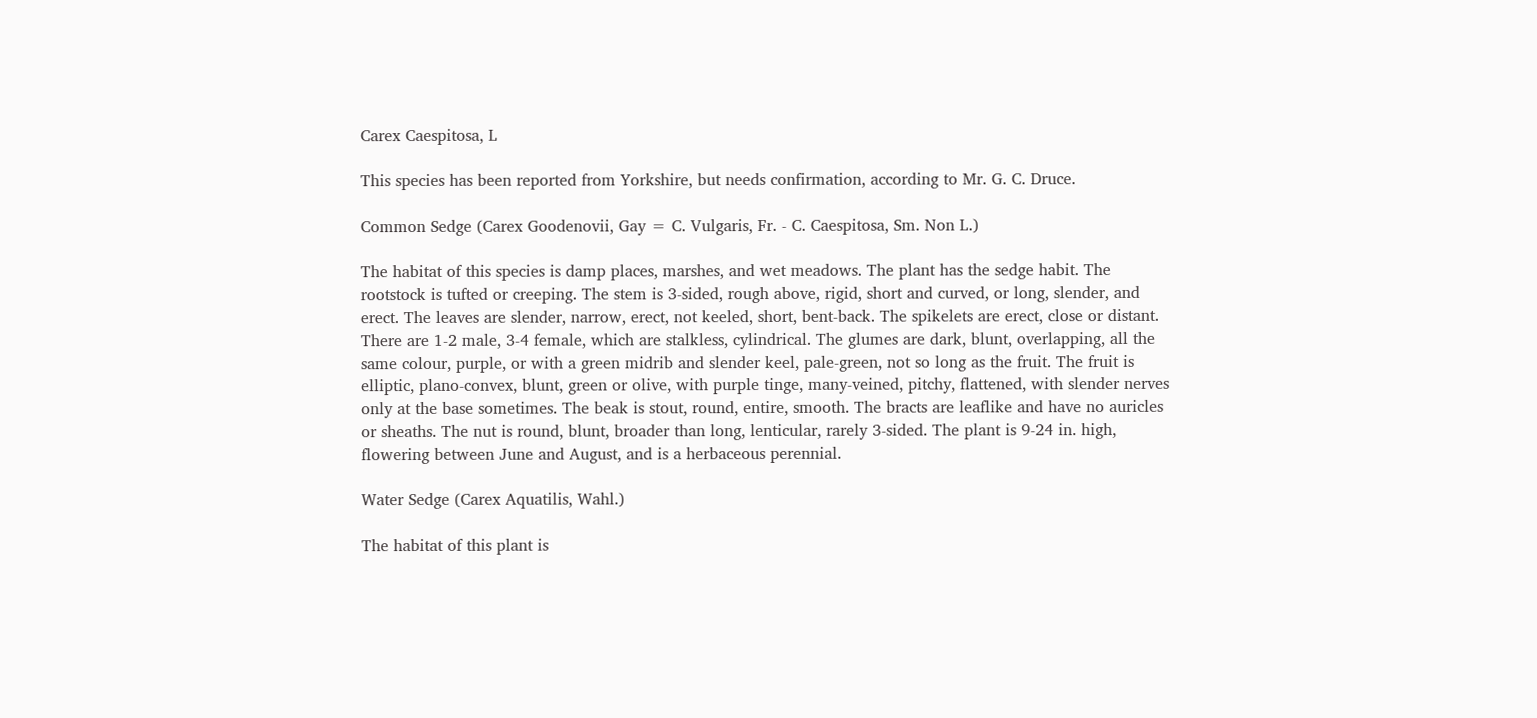Carex Caespitosa, L

This species has been reported from Yorkshire, but needs confirmation, according to Mr. G. C. Druce.

Common Sedge (Carex Goodenovii, Gay = C. Vulgaris, Fr. - C. Caespitosa, Sm. Non L.)

The habitat of this species is damp places, marshes, and wet meadows. The plant has the sedge habit. The rootstock is tufted or creeping. The stem is 3-sided, rough above, rigid, short and curved, or long, slender, and erect. The leaves are slender, narrow, erect, not keeled, short, bent-back. The spikelets are erect, close or distant. There are 1-2 male, 3-4 female, which are stalkless, cylindrical. The glumes are dark, blunt, overlapping, all the same colour, purple, or with a green midrib and slender keel, pale-green, not so long as the fruit. The fruit is elliptic, plano-convex, blunt, green or olive, with purple tinge, many-veined, pitchy, flattened, with slender nerves only at the base sometimes. The beak is stout, round, entire, smooth. The bracts are leaflike and have no auricles or sheaths. The nut is round, blunt, broader than long, lenticular, rarely 3-sided. The plant is 9-24 in. high, flowering between June and August, and is a herbaceous perennial.

Water Sedge (Carex Aquatilis, Wahl.)

The habitat of this plant is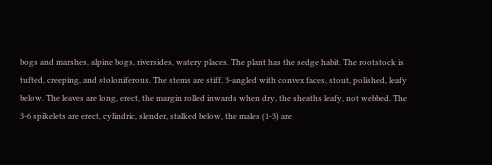bogs and marshes, alpine bogs, riversides, watery places. The plant has the sedge habit. The rootstock is tufted, creeping, and stoloniferous. The stems are stiff, 3-angled with convex faces, stout, polished, leafy below. The leaves are long, erect, the margin rolled inwards when dry, the sheaths leafy, not webbed. The 3-6 spikelets are erect, cylindric, slender, stalked below, the males (1-3) are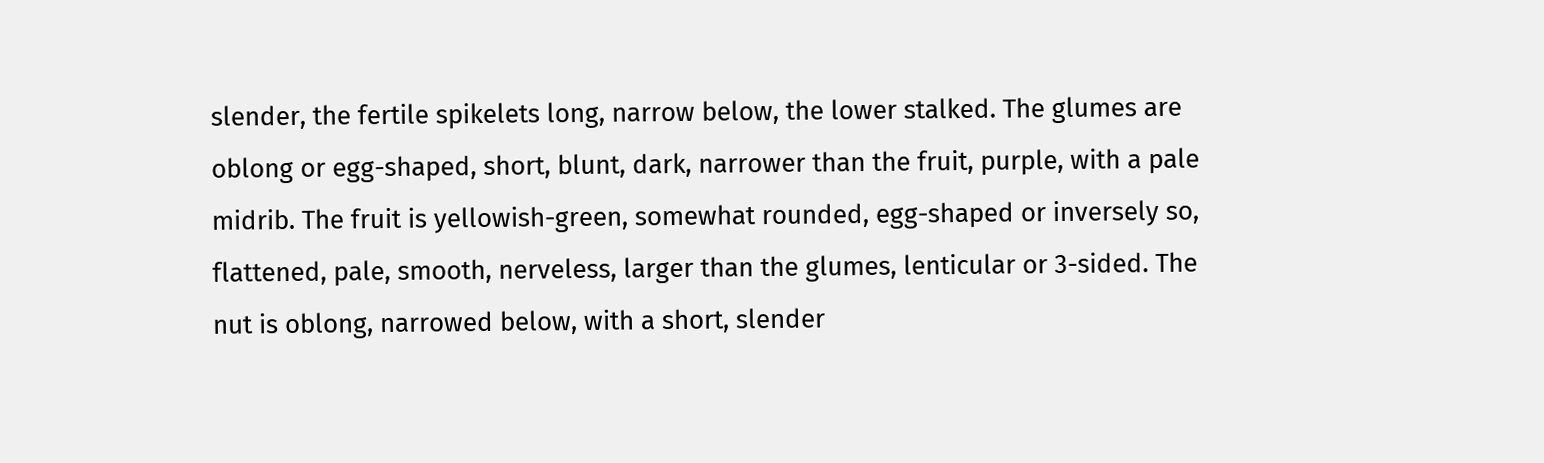slender, the fertile spikelets long, narrow below, the lower stalked. The glumes are oblong or egg-shaped, short, blunt, dark, narrower than the fruit, purple, with a pale midrib. The fruit is yellowish-green, somewhat rounded, egg-shaped or inversely so, flattened, pale, smooth, nerveless, larger than the glumes, lenticular or 3-sided. The nut is oblong, narrowed below, with a short, slender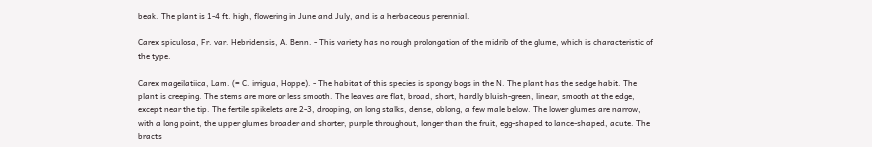beak. The plant is 1-4 ft. high, flowering in June and July, and is a herbaceous perennial.

Carex spiculosa, Fr. var. Hebridensis, A. Benn. - This variety has no rough prolongation of the midrib of the glume, which is characteristic of the type.

Carex mageilatiica, Lam. (= C. irrigua, Hoppe). - The habitat of this species is spongy bogs in the N. The plant has the sedge habit. The plant is creeping. The stems are more or less smooth. The leaves are flat, broad, short, hardly bluish-green, linear, smooth at the edge, except near the tip. The fertile spikelets are 2-3, drooping, on long stalks, dense, oblong, a few male below. The lower glumes are narrow, with a long point, the upper glumes broader and shorter, purple throughout, longer than the fruit, egg-shaped to lance-shaped, acute. The bracts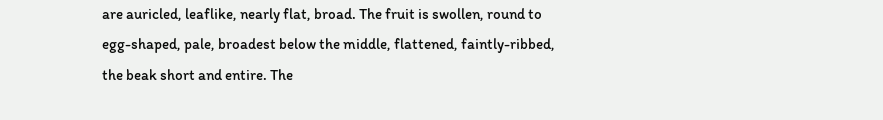are auricled, leaflike, nearly flat, broad. The fruit is swollen, round to egg-shaped, pale, broadest below the middle, flattened, faintly-ribbed, the beak short and entire. The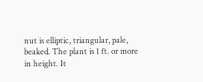nut is elliptic, triangular, pale, beaked. The plant is 1 ft. or more in height. It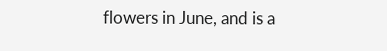flowers in June, and is a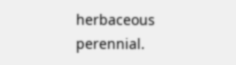herbaceous perennial.